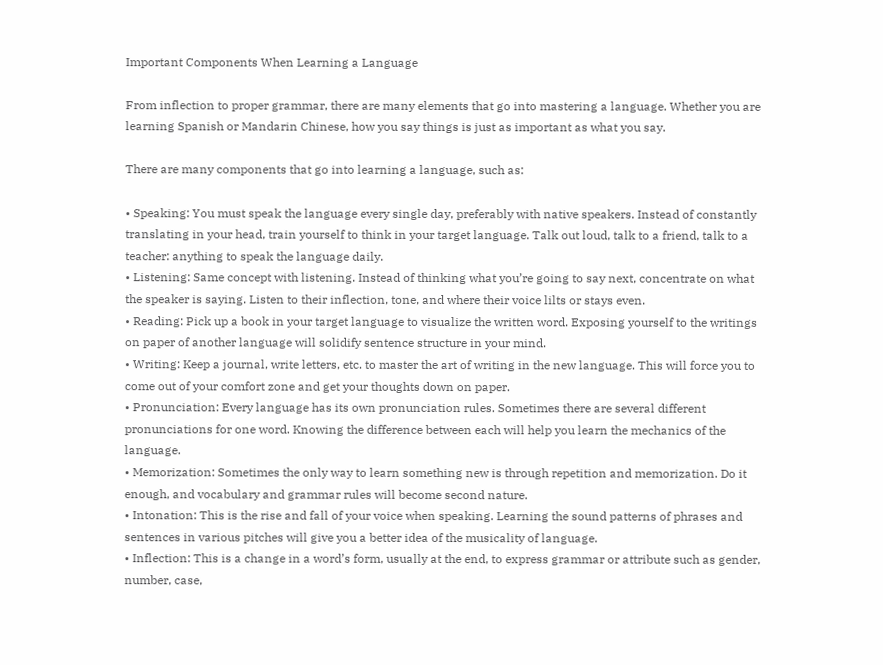Important Components When Learning a Language

From inflection to proper grammar, there are many elements that go into mastering a language. Whether you are learning Spanish or Mandarin Chinese, how you say things is just as important as what you say.

There are many components that go into learning a language, such as:

• Speaking: You must speak the language every single day, preferably with native speakers. Instead of constantly translating in your head, train yourself to think in your target language. Talk out loud, talk to a friend, talk to a teacher: anything to speak the language daily.
• Listening: Same concept with listening. Instead of thinking what you’re going to say next, concentrate on what the speaker is saying. Listen to their inflection, tone, and where their voice lilts or stays even.
• Reading: Pick up a book in your target language to visualize the written word. Exposing yourself to the writings on paper of another language will solidify sentence structure in your mind.
• Writing: Keep a journal, write letters, etc. to master the art of writing in the new language. This will force you to come out of your comfort zone and get your thoughts down on paper.
• Pronunciation: Every language has its own pronunciation rules. Sometimes there are several different pronunciations for one word. Knowing the difference between each will help you learn the mechanics of the language.
• Memorization: Sometimes the only way to learn something new is through repetition and memorization. Do it enough, and vocabulary and grammar rules will become second nature.
• Intonation: This is the rise and fall of your voice when speaking. Learning the sound patterns of phrases and sentences in various pitches will give you a better idea of the musicality of language.
• Inflection: This is a change in a word’s form, usually at the end, to express grammar or attribute such as gender, number, case,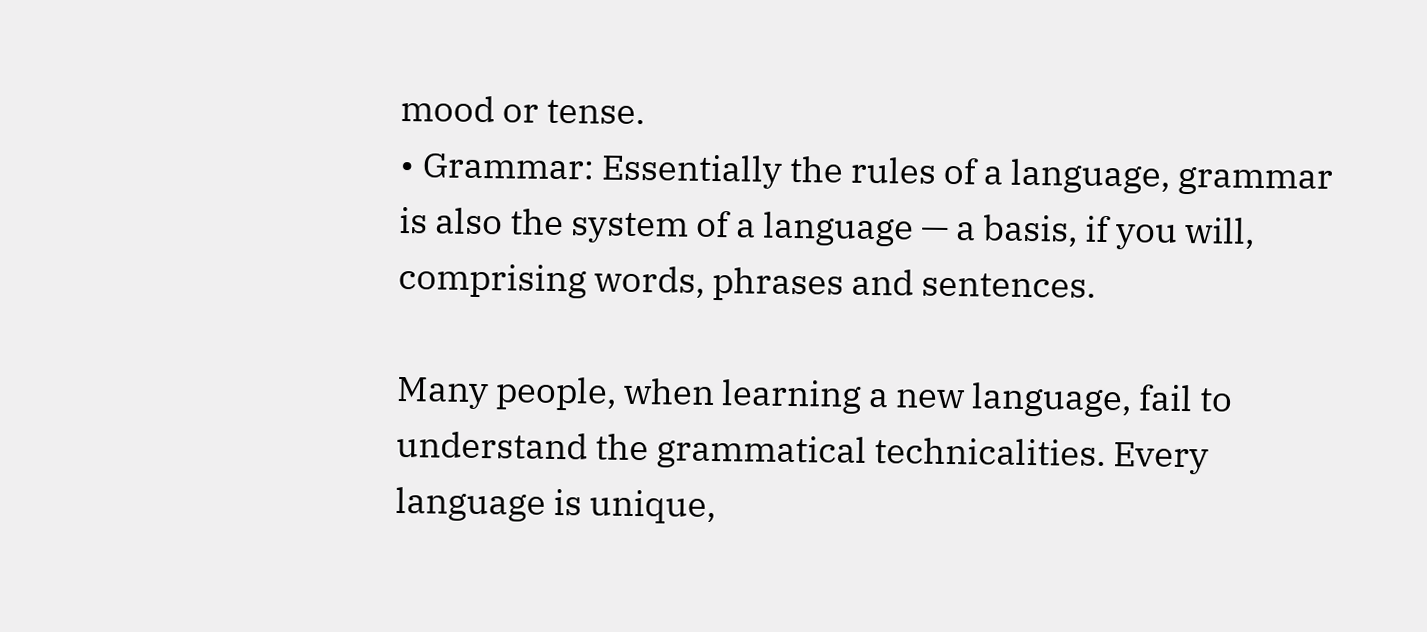mood or tense.
• Grammar: Essentially the rules of a language, grammar is also the system of a language — a basis, if you will, comprising words, phrases and sentences.

Many people, when learning a new language, fail to understand the grammatical technicalities. Every language is unique,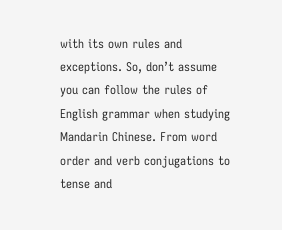with its own rules and exceptions. So, don’t assume you can follow the rules of English grammar when studying Mandarin Chinese. From word order and verb conjugations to tense and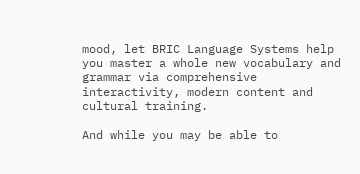mood, let BRIC Language Systems help you master a whole new vocabulary and grammar via comprehensive interactivity, modern content and cultural training.

And while you may be able to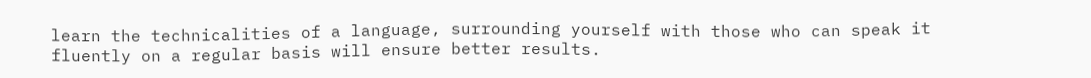learn the technicalities of a language, surrounding yourself with those who can speak it fluently on a regular basis will ensure better results.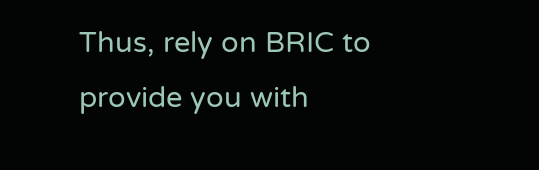Thus, rely on BRIC to provide you with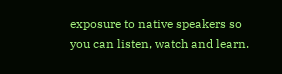exposure to native speakers so you can listen, watch and learn.